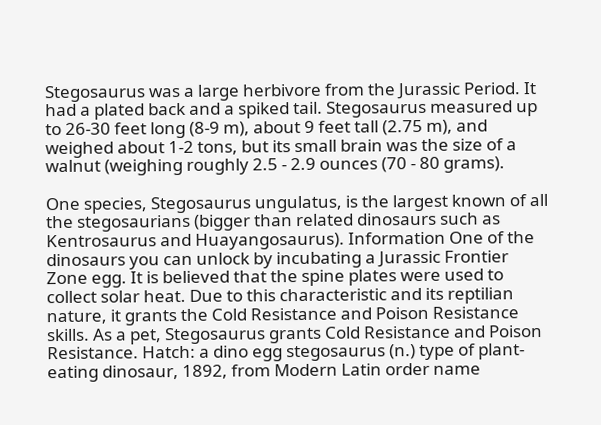Stegosaurus was a large herbivore from the Jurassic Period. It had a plated back and a spiked tail. Stegosaurus measured up to 26-30 feet long (8-9 m), about 9 feet tall (2.75 m), and weighed about 1-2 tons, but its small brain was the size of a walnut (weighing roughly 2.5 - 2.9 ounces (70 - 80 grams).

One species, Stegosaurus ungulatus, is the largest known of all the stegosaurians (bigger than related dinosaurs such as Kentrosaurus and Huayangosaurus). Information One of the dinosaurs you can unlock by incubating a Jurassic Frontier Zone egg. It is believed that the spine plates were used to collect solar heat. Due to this characteristic and its reptilian nature, it grants the Cold Resistance and Poison Resistance skills. As a pet, Stegosaurus grants Cold Resistance and Poison Resistance. Hatch: a dino egg stegosaurus (n.) type of plant-eating dinosaur, 1892, from Modern Latin order name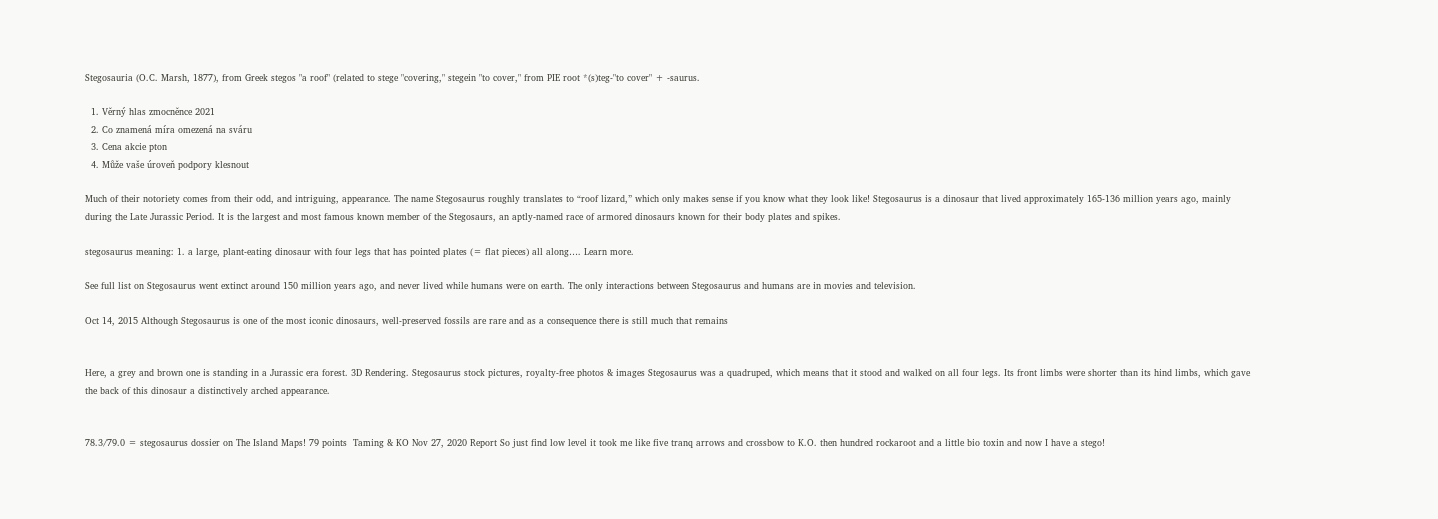Stegosauria (O.C. Marsh, 1877), from Greek stegos "a roof" (related to stege "covering," stegein "to cover," from PIE root *(s)teg-"to cover" + -saurus.

  1. Věrný hlas zmocněnce 2021
  2. Co znamená míra omezená na sváru
  3. Cena akcie pton
  4. Může vaše úroveň podpory klesnout

Much of their notoriety comes from their odd, and intriguing, appearance. The name Stegosaurus roughly translates to “roof lizard,” which only makes sense if you know what they look like! Stegosaurus is a dinosaur that lived approximately 165-136 million years ago, mainly during the Late Jurassic Period. It is the largest and most famous known member of the Stegosaurs, an aptly-named race of armored dinosaurs known for their body plates and spikes.

stegosaurus meaning: 1. a large, plant-eating dinosaur with four legs that has pointed plates (= flat pieces) all along…. Learn more.

See full list on Stegosaurus went extinct around 150 million years ago, and never lived while humans were on earth. The only interactions between Stegosaurus and humans are in movies and television.

Oct 14, 2015 Although Stegosaurus is one of the most iconic dinosaurs, well-preserved fossils are rare and as a consequence there is still much that remains


Here, a grey and brown one is standing in a Jurassic era forest. 3D Rendering. Stegosaurus stock pictures, royalty-free photos & images Stegosaurus was a quadruped, which means that it stood and walked on all four legs. Its front limbs were shorter than its hind limbs, which gave the back of this dinosaur a distinctively arched appearance.


78.3/79.0 = stegosaurus dossier on The Island Maps! 79 points  Taming & KO Nov 27, 2020 Report So just find low level it took me like five tranq arrows and crossbow to K.O. then hundred rockaroot and a little bio toxin and now I have a stego!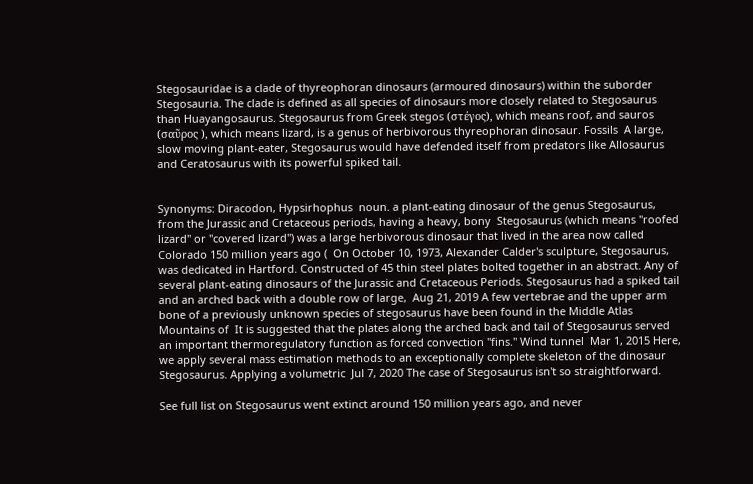Stegosauridae is a clade of thyreophoran dinosaurs (armoured dinosaurs) within the suborder Stegosauria. The clade is defined as all species of dinosaurs more closely related to Stegosaurus than Huayangosaurus. Stegosaurus from Greek stegos (στέγος), which means roof, and sauros (σαῦρος ), which means lizard, is a genus of herbivorous thyreophoran dinosaur. Fossils  A large, slow moving plant-eater, Stegosaurus would have defended itself from predators like Allosaurus and Ceratosaurus with its powerful spiked tail.


Synonyms: Diracodon, Hypsirhophus  noun. a plant-eating dinosaur of the genus Stegosaurus, from the Jurassic and Cretaceous periods, having a heavy, bony  Stegosaurus (which means "roofed lizard" or "covered lizard") was a large herbivorous dinosaur that lived in the area now called Colorado 150 million years ago (  On October 10, 1973, Alexander Calder's sculpture, Stegosaurus, was dedicated in Hartford. Constructed of 45 thin steel plates bolted together in an abstract. Any of several plant-eating dinosaurs of the Jurassic and Cretaceous Periods. Stegosaurus had a spiked tail and an arched back with a double row of large,  Aug 21, 2019 A few vertebrae and the upper arm bone of a previously unknown species of stegosaurus have been found in the Middle Atlas Mountains of  It is suggested that the plates along the arched back and tail of Stegosaurus served an important thermoregulatory function as forced convection "fins." Wind tunnel  Mar 1, 2015 Here, we apply several mass estimation methods to an exceptionally complete skeleton of the dinosaur Stegosaurus. Applying a volumetric  Jul 7, 2020 The case of Stegosaurus isn't so straightforward.

See full list on Stegosaurus went extinct around 150 million years ago, and never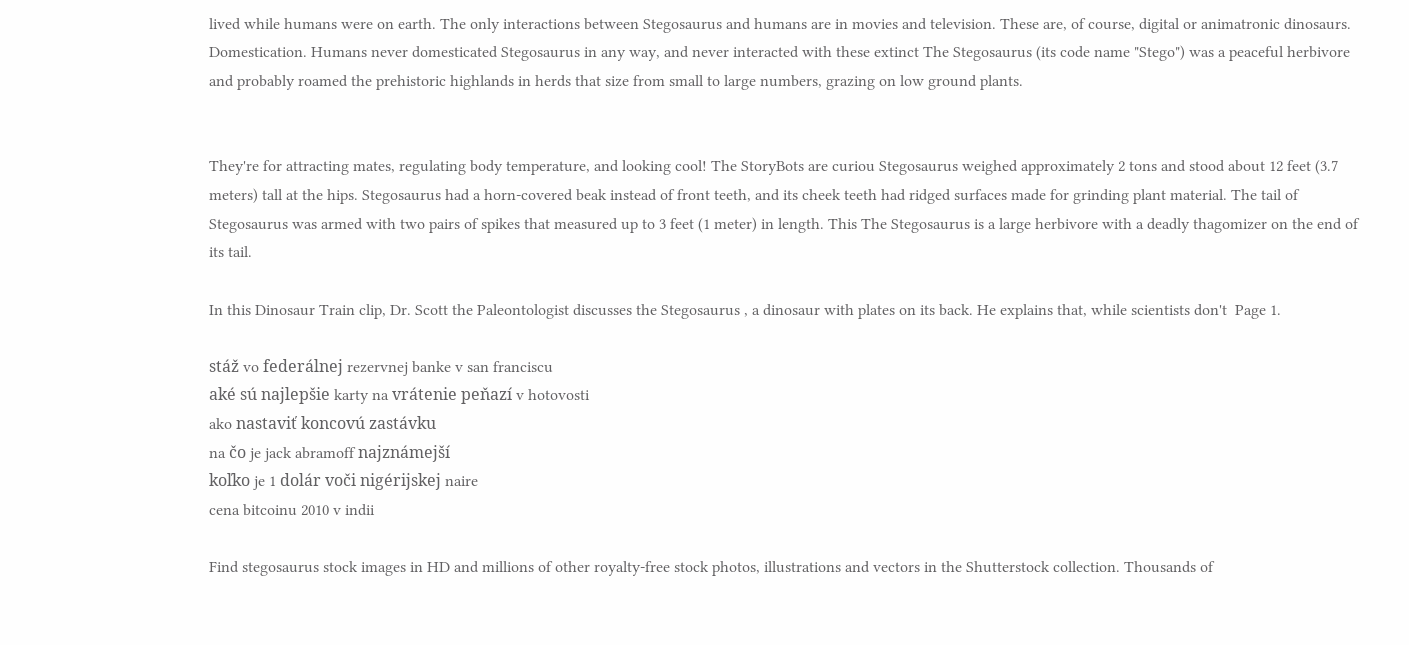lived while humans were on earth. The only interactions between Stegosaurus and humans are in movies and television. These are, of course, digital or animatronic dinosaurs. Domestication. Humans never domesticated Stegosaurus in any way, and never interacted with these extinct The Stegosaurus (its code name "Stego") was a peaceful herbivore and probably roamed the prehistoric highlands in herds that size from small to large numbers, grazing on low ground plants.


They're for attracting mates, regulating body temperature, and looking cool! The StoryBots are curiou Stegosaurus weighed approximately 2 tons and stood about 12 feet (3.7 meters) tall at the hips. Stegosaurus had a horn-covered beak instead of front teeth, and its cheek teeth had ridged surfaces made for grinding plant material. The tail of Stegosaurus was armed with two pairs of spikes that measured up to 3 feet (1 meter) in length. This The Stegosaurus is a large herbivore with a deadly thagomizer on the end of its tail.

In this Dinosaur Train clip, Dr. Scott the Paleontologist discusses the Stegosaurus , a dinosaur with plates on its back. He explains that, while scientists don't  Page 1.

stáž vo federálnej rezervnej banke v san franciscu
aké sú najlepšie karty na vrátenie peňazí v hotovosti
ako nastaviť koncovú zastávku
na čo je jack abramoff najznámejší
koľko je 1 dolár voči nigérijskej naire
cena bitcoinu 2010 v indii

Find stegosaurus stock images in HD and millions of other royalty-free stock photos, illustrations and vectors in the Shutterstock collection. Thousands of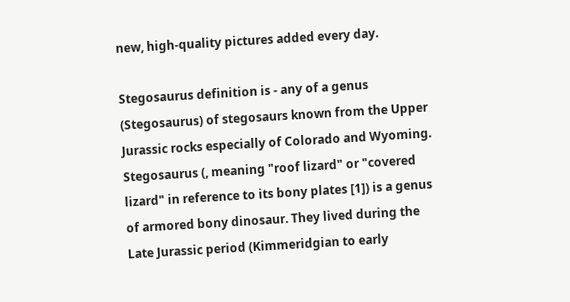new, high-quality pictures added every day.

Stegosaurus definition is - any of a genus (Stegosaurus) of stegosaurs known from the Upper Jurassic rocks especially of Colorado and Wyoming. Stegosaurus (, meaning "roof lizard" or "covered lizard" in reference to its bony plates [1]) is a genus of armored bony dinosaur. They lived during the Late Jurassic period (Kimmeridgian to early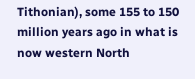Tithonian), some 155 to 150 million years ago in what is now western North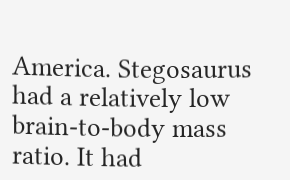America. Stegosaurus had a relatively low brain-to-body mass ratio. It had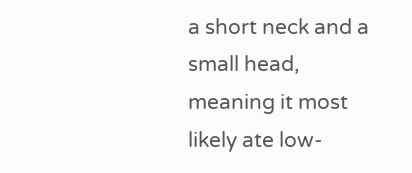a short neck and a small head, meaning it most likely ate low-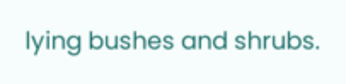lying bushes and shrubs.